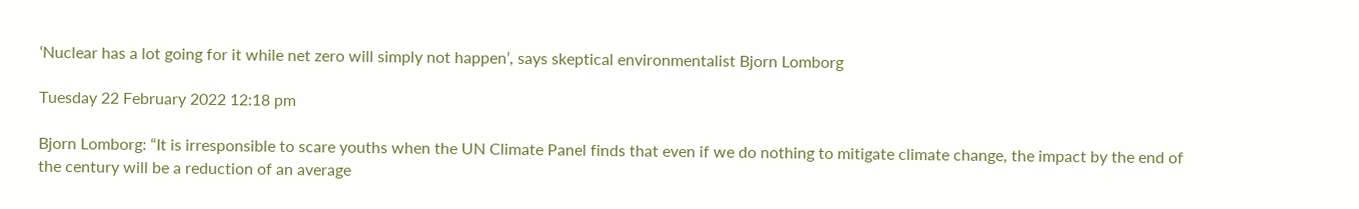‘Nuclear has a lot going for it while net zero will simply not happen’, says skeptical environmentalist Bjorn Lomborg

Tuesday 22 February 2022 12:18 pm

Bjorn Lomborg: “It is irresponsible to scare youths when the UN Climate Panel finds that even if we do nothing to mitigate climate change, the impact by the end of the century will be a reduction of an average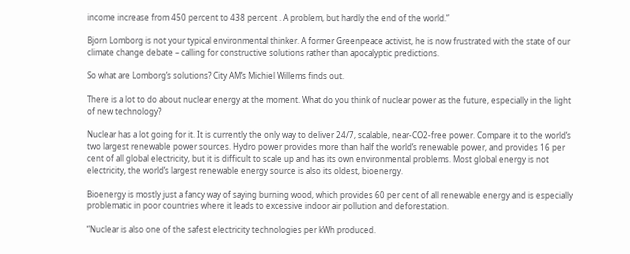income increase from 450 percent to 438 percent . A problem, but hardly the end of the world.”

Bjorn Lomborg is not your typical environmental thinker. A former Greenpeace activist, he is now frustrated with the state of our climate change debate – calling for constructive solutions rather than apocalyptic predictions.

So what are Lomborg’s solutions? City AM’s Michiel Willems finds out.

There is a lot to do about nuclear energy at the moment. What do you think of nuclear power as the future, especially in the light of new technology?

Nuclear has a lot going for it. It is currently the only way to deliver 24/7, scalable, near-CO2-free power. Compare it to the world’s two largest renewable power sources. Hydro power provides more than half the world’s renewable power, and provides 16 per cent of all global electricity, but it is difficult to scale up and has its own environmental problems. Most global energy is not electricity, the world’s largest renewable energy source is also its oldest, bioenergy.

Bioenergy is mostly just a fancy way of saying burning wood, which provides 60 per cent of all renewable energy and is especially problematic in poor countries where it leads to excessive indoor air pollution and deforestation.

“Nuclear is also one of the safest electricity technologies per kWh produced.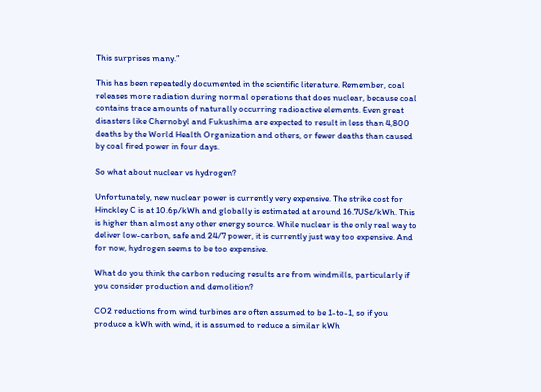This surprises many.”

This has been repeatedly documented in the scientific literature. Remember, coal releases more radiation during normal operations that does nuclear, because coal contains trace amounts of naturally occurring radioactive elements. Even great disasters like Chernobyl and Fukushima are expected to result in less than 4,800 deaths by the World Health Organization and others, or fewer deaths than caused by coal fired power in four days.

So what about nuclear vs hydrogen?

Unfortunately, new nuclear power is currently very expensive. The strike cost for Hinckley C is at 10.6p/kWh and globally is estimated at around 16.7US¢/kWh. This is higher than almost any other energy source. While nuclear is the only real way to deliver low-carbon, safe and 24/7 power, it is currently just way too expensive. And for now, hydrogen seems to be too expensive.

What do you think the carbon reducing results are from windmills, particularly if you consider production and demolition?

CO2 reductions from wind turbines are often assumed to be 1-to-1, so if you produce a kWh with wind, it is assumed to reduce a similar kWh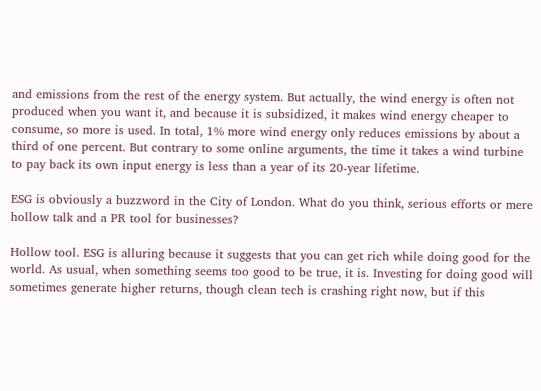and emissions from the rest of the energy system. But actually, the wind energy is often not produced when you want it, and because it is subsidized, it makes wind energy cheaper to consume, so more is used. In total, 1% more wind energy only reduces emissions by about a third of one percent. But contrary to some online arguments, the time it takes a wind turbine to pay back its own input energy is less than a year of its 20-year lifetime.

ESG is obviously a buzzword in the City of London. What do you think, serious efforts or mere hollow talk and a PR tool for businesses?

Hollow tool. ESG is alluring because it suggests that you can get rich while doing good for the world. As usual, when something seems too good to be true, it is. Investing for doing good will sometimes generate higher returns, though clean tech is crashing right now, but if this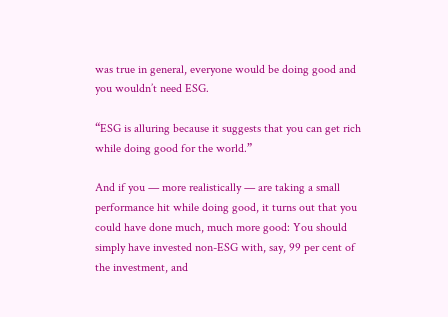was true in general, everyone would be doing good and you wouldn’t need ESG.

“ESG is alluring because it suggests that you can get rich while doing good for the world.”

And if you — more realistically — are taking a small performance hit while doing good, it turns out that you could have done much, much more good: You should simply have invested non-ESG with, say, 99 per cent of the investment, and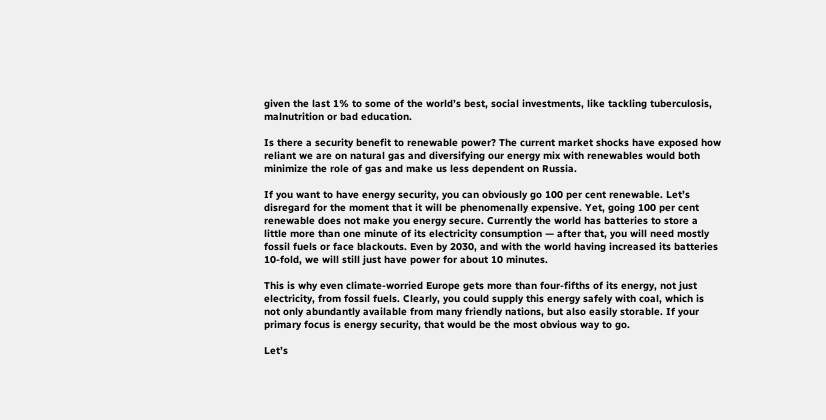given the last 1% to some of the world’s best, social investments, like tackling tuberculosis, malnutrition or bad education.

Is there a security benefit to renewable power? The current market shocks have exposed how reliant we are on natural gas and diversifying our energy mix with renewables would both minimize the role of gas and make us less dependent on Russia.

If you want to have energy security, you can obviously go 100 per cent renewable. Let’s disregard for the moment that it will be phenomenally expensive. Yet, going 100 per cent renewable does not make you energy secure. Currently the world has batteries to store a little more than one minute of its electricity consumption — after that, you will need mostly fossil fuels or face blackouts. Even by 2030, and with the world having increased its batteries 10-fold, we will still just have power for about 10 minutes.

This is why even climate-worried Europe gets more than four-fifths of its energy, not just electricity, from fossil fuels. Clearly, you could supply this energy safely with coal, which is not only abundantly available from many friendly nations, but also easily storable. If your primary focus is energy security, that would be the most obvious way to go.

Let’s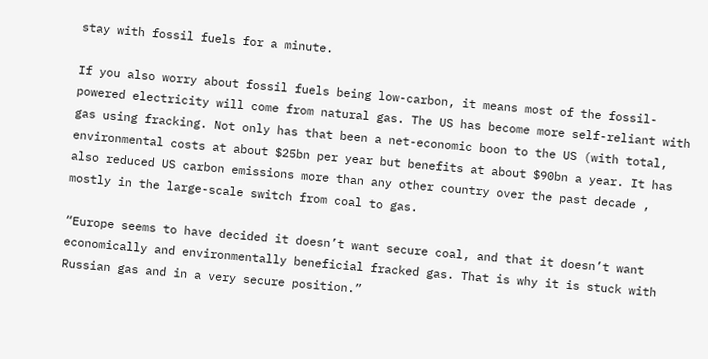stay with fossil fuels for a minute.

If you also worry about fossil fuels being low-carbon, it means most of the fossil-powered electricity will come from natural gas. The US has become more self-reliant with gas using fracking. Not only has that been a net-economic boon to the US (with total, environmental costs at about $25bn per year but benefits at about $90bn a year. It has also reduced US carbon emissions more than any other country over the past decade , mostly in the large-scale switch from coal to gas.

“Europe seems to have decided it doesn’t want secure coal, and that it doesn’t want economically and environmentally beneficial fracked gas. That is why it is stuck with Russian gas and in a very secure position.”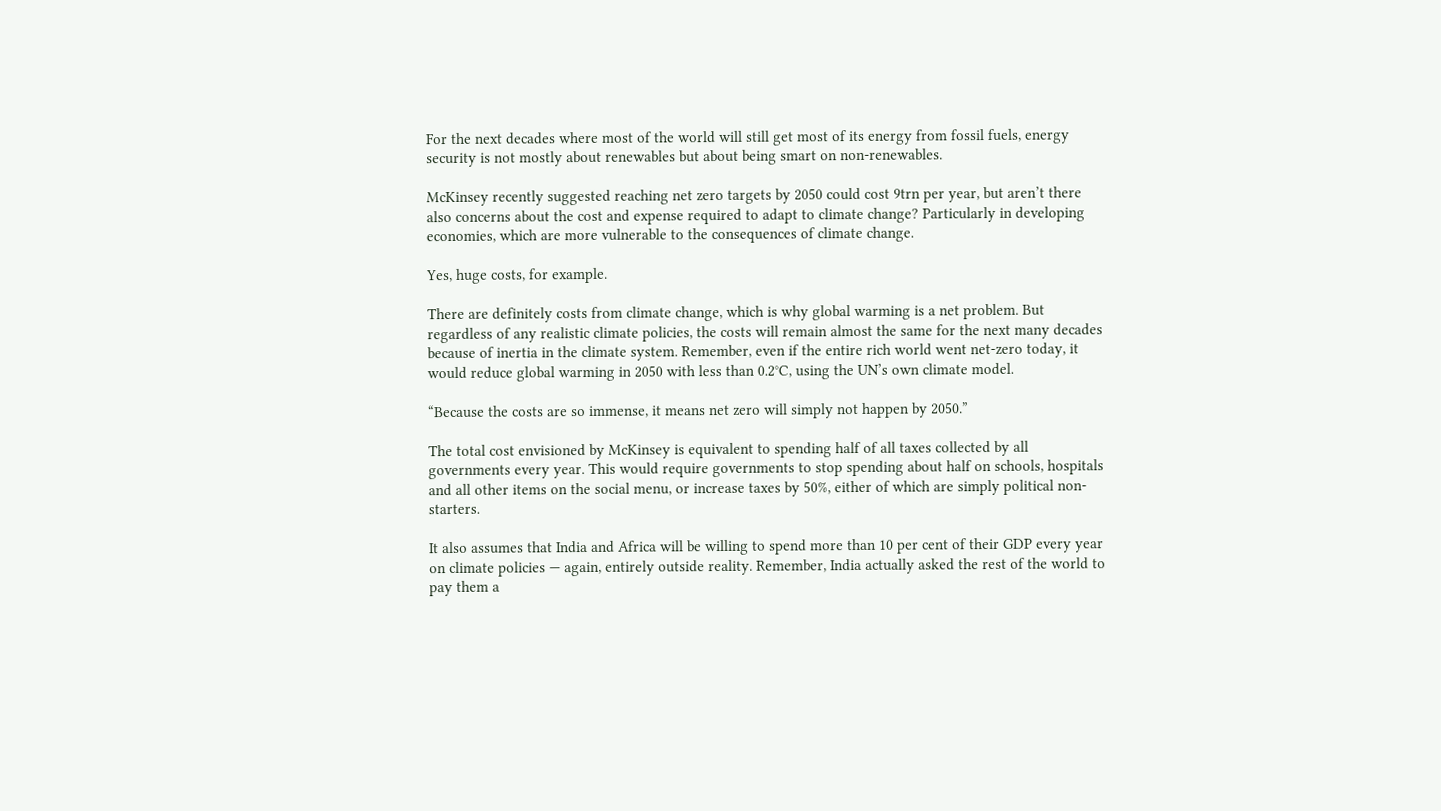For the next decades where most of the world will still get most of its energy from fossil fuels, energy security is not mostly about renewables but about being smart on non-renewables.

McKinsey recently suggested reaching net zero targets by 2050 could cost 9trn per year, but aren’t there also concerns about the cost and expense required to adapt to climate change? Particularly in developing economies, which are more vulnerable to the consequences of climate change.

Yes, huge costs, for example.

There are definitely costs from climate change, which is why global warming is a net problem. But regardless of any realistic climate policies, the costs will remain almost the same for the next many decades because of inertia in the climate system. Remember, even if the entire rich world went net-zero today, it would reduce global warming in 2050 with less than 0.2°C, using the UN’s own climate model.

“Because the costs are so immense, it means net zero will simply not happen by 2050.”

The total cost envisioned by McKinsey is equivalent to spending half of all taxes collected by all governments every year. This would require governments to stop spending about half on schools, hospitals and all other items on the social menu, or increase taxes by 50%, either of which are simply political non-starters.

It also assumes that India and Africa will be willing to spend more than 10 per cent of their GDP every year on climate policies — again, entirely outside reality. Remember, India actually asked the rest of the world to pay them a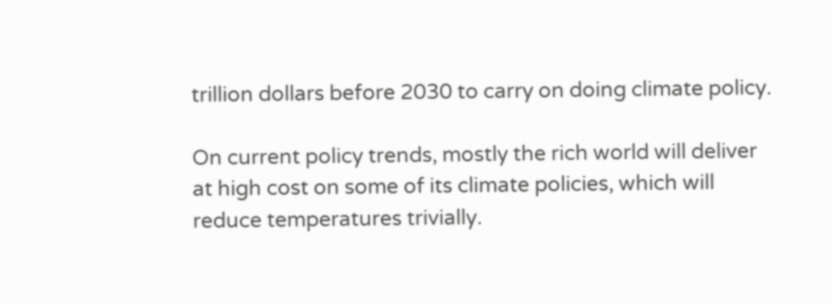trillion dollars before 2030 to carry on doing climate policy.

On current policy trends, mostly the rich world will deliver at high cost on some of its climate policies, which will reduce temperatures trivially.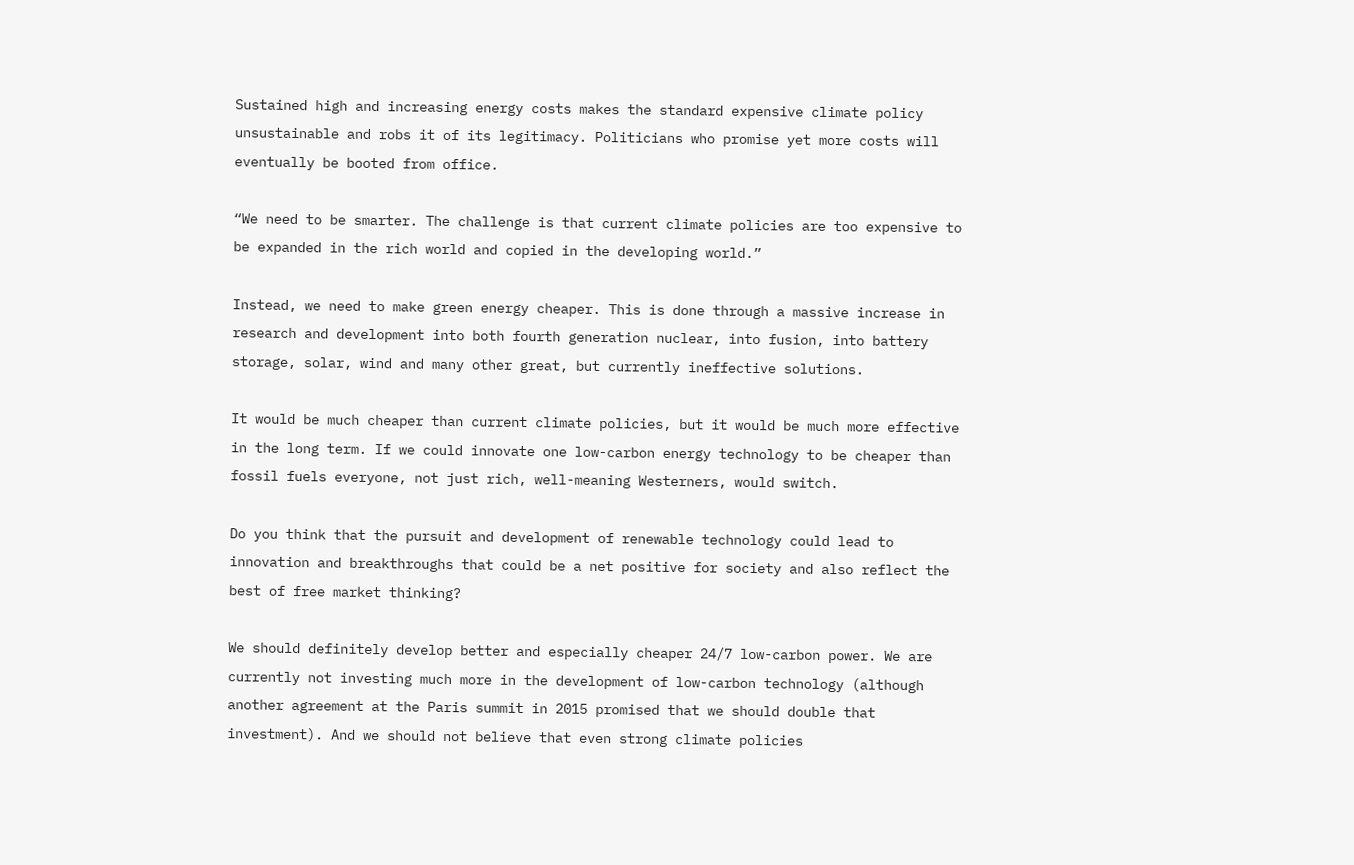Sustained high and increasing energy costs makes the standard expensive climate policy unsustainable and robs it of its legitimacy. Politicians who promise yet more costs will eventually be booted from office.

“We need to be smarter. The challenge is that current climate policies are too expensive to be expanded in the rich world and copied in the developing world.”

Instead, we need to make green energy cheaper. This is done through a massive increase in research and development into both fourth generation nuclear, into fusion, into battery storage, solar, wind and many other great, but currently ineffective solutions.

It would be much cheaper than current climate policies, but it would be much more effective in the long term. If we could innovate one low-carbon energy technology to be cheaper than fossil fuels everyone, not just rich, well-meaning Westerners, would switch.

Do you think that the pursuit and development of renewable technology could lead to innovation and breakthroughs that could be a net positive for society and also reflect the best of free market thinking?

We should definitely develop better and especially cheaper 24/7 low-carbon power. We are currently not investing much more in the development of low-carbon technology (although another agreement at the Paris summit in 2015 promised that we should double that investment). And we should not believe that even strong climate policies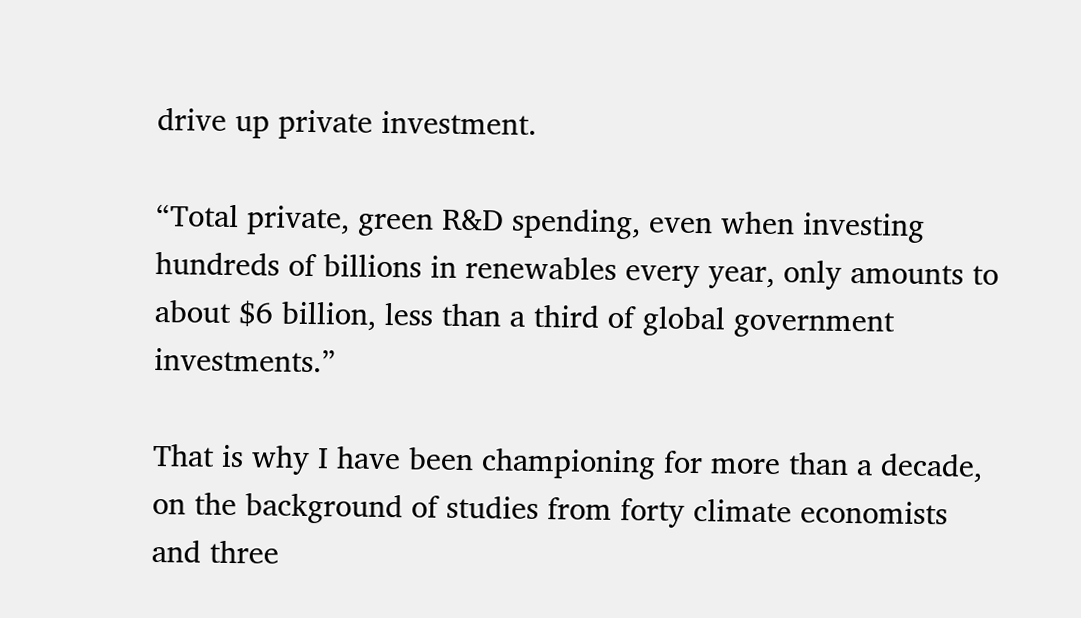drive up private investment.

“Total private, green R&D spending, even when investing hundreds of billions in renewables every year, only amounts to about $6 billion, less than a third of global government investments.”

That is why I have been championing for more than a decade, on the background of studies from forty climate economists and three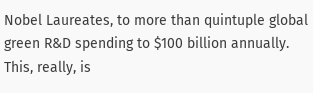Nobel Laureates, to more than quintuple global green R&D spending to $100 billion annually. This, really, is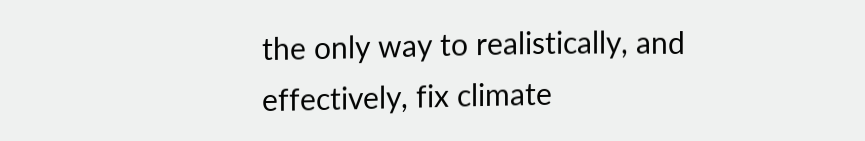the only way to realistically, and effectively, fix climate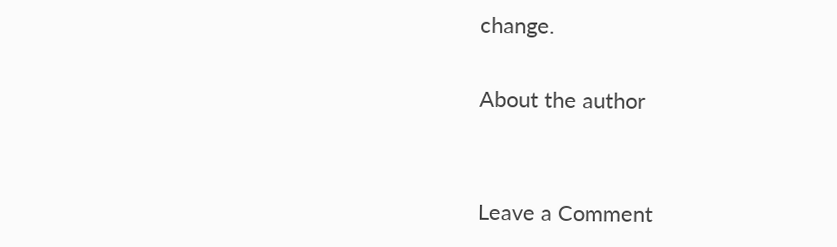change.

About the author


Leave a Comment